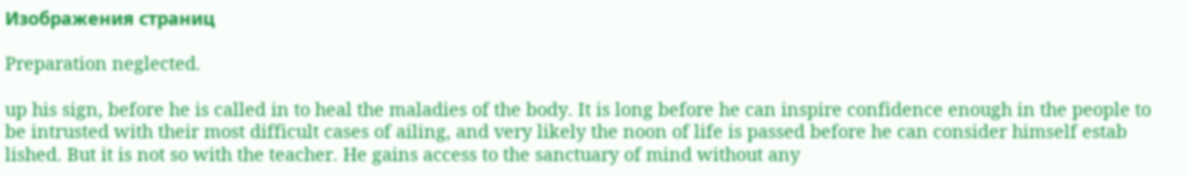Изображения страниц

Preparation neglected.

up his sign, before he is called in to heal the maladies of the body. It is long before he can inspire confidence enough in the people to be intrusted with their most difficult cases of ailing, and very likely the noon of life is passed before he can consider himself estab lished. But it is not so with the teacher. He gains access to the sanctuary of mind without any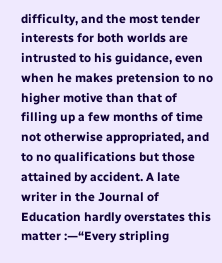difficulty, and the most tender interests for both worlds are intrusted to his guidance, even when he makes pretension to no higher motive than that of filling up a few months of time not otherwise appropriated, and to no qualifications but those attained by accident. A late writer in the Journal of Education hardly overstates this matter :—“Every stripling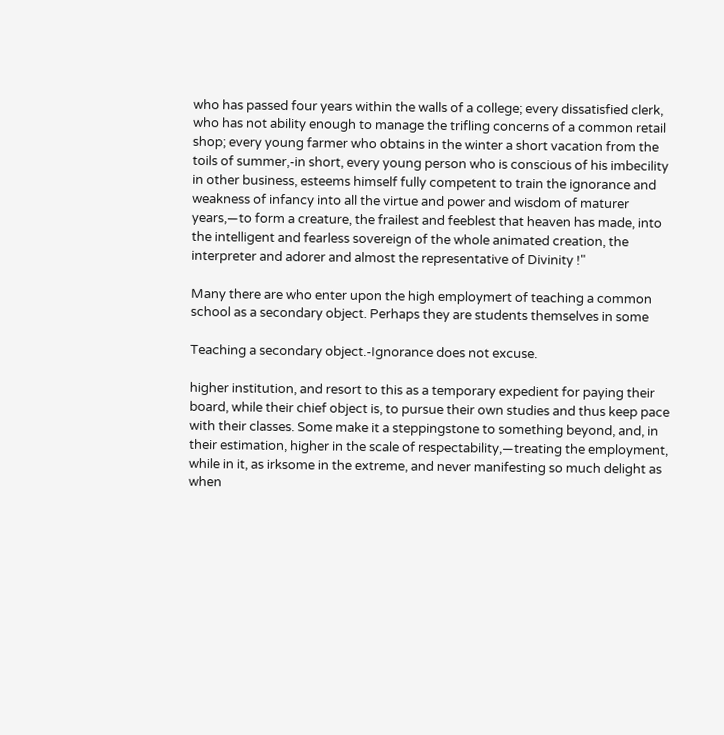who has passed four years within the walls of a college; every dissatisfied clerk, who has not ability enough to manage the trifling concerns of a common retail shop; every young farmer who obtains in the winter a short vacation from the toils of summer,-in short, every young person who is conscious of his imbecility in other business, esteems himself fully competent to train the ignorance and weakness of infancy into all the virtue and power and wisdom of maturer years,—to form a creature, the frailest and feeblest that heaven has made, into the intelligent and fearless sovereign of the whole animated creation, the interpreter and adorer and almost the representative of Divinity !"

Many there are who enter upon the high employmert of teaching a common school as a secondary object. Perhaps they are students themselves in some

Teaching a secondary object.-Ignorance does not excuse.

higher institution, and resort to this as a temporary expedient for paying their board, while their chief object is, to pursue their own studies and thus keep pace with their classes. Some make it a steppingstone to something beyond, and, in their estimation, higher in the scale of respectability,—treating the employment, while in it, as irksome in the extreme, and never manifesting so much delight as when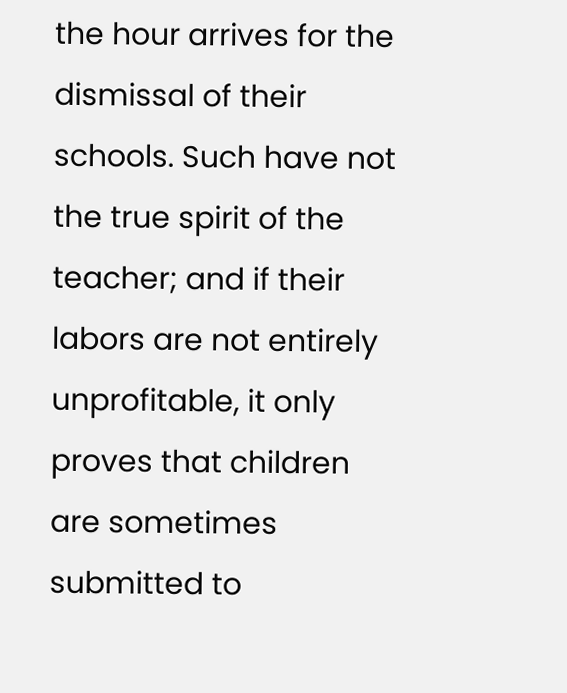the hour arrives for the dismissal of their schools. Such have not the true spirit of the teacher; and if their labors are not entirely unprofitable, it only proves that children are sometimes submitted to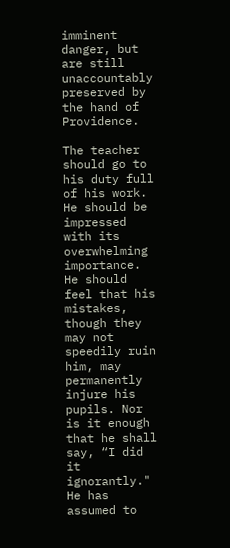imminent danger, but are still unaccountably preserved by the hand of Providence.

The teacher should go to his duty full of his work. He should be impressed with its overwhelming importance. He should feel that his mistakes, though they may not speedily ruin him, may permanently injure his pupils. Nor is it enough that he shall say, “I did it ignorantly." He has assumed to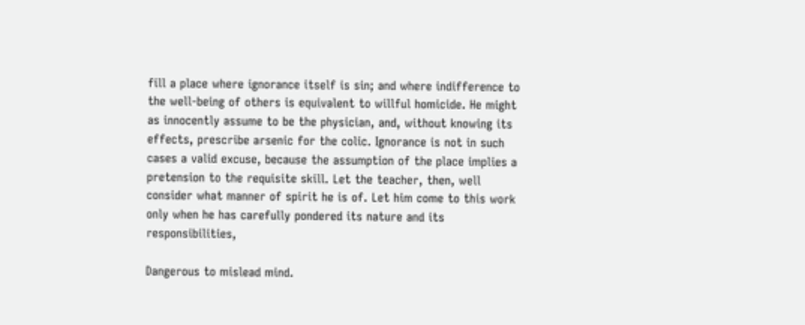fill a place where ignorance itself is sin; and where indifference to the well-being of others is equivalent to willful homicide. He might as innocently assume to be the physician, and, without knowing its effects, prescribe arsenic for the colic. Ignorance is not in such cases a valid excuse, because the assumption of the place implies a pretension to the requisite skill. Let the teacher, then, well consider what manner of spirit he is of. Let him come to this work only when he has carefully pondered its nature and its responsibilities,

Dangerous to mislead mind.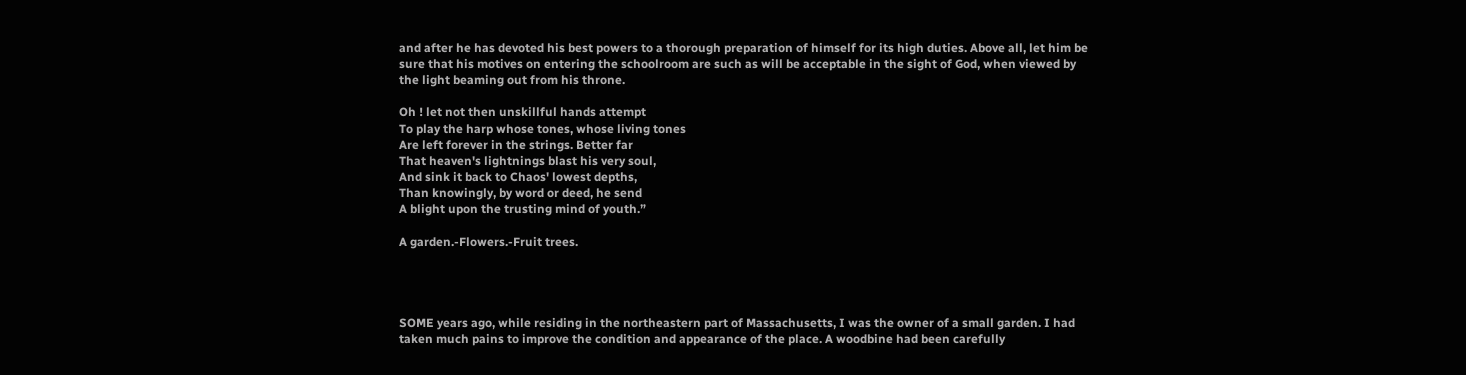and after he has devoted his best powers to a thorough preparation of himself for its high duties. Above all, let him be sure that his motives on entering the schoolroom are such as will be acceptable in the sight of God, when viewed by the light beaming out from his throne.

Oh ! let not then unskillful hands attempt
To play the harp whose tones, whose living tones
Are left forever in the strings. Better far
That heaven's lightnings blast his very soul,
And sink it back to Chaos' lowest depths,
Than knowingly, by word or deed, he send
A blight upon the trusting mind of youth.”

A garden.-Flowers.-Fruit trees.




SOME years ago, while residing in the northeastern part of Massachusetts, I was the owner of a small garden. I had taken much pains to improve the condition and appearance of the place. A woodbine had been carefully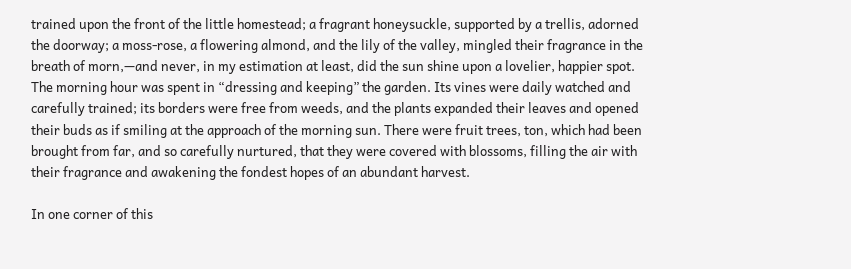trained upon the front of the little homestead; a fragrant honeysuckle, supported by a trellis, adorned the doorway; a moss-rose, a flowering almond, and the lily of the valley, mingled their fragrance in the breath of morn,—and never, in my estimation at least, did the sun shine upon a lovelier, happier spot. The morning hour was spent in “dressing and keeping” the garden. Its vines were daily watched and carefully trained; its borders were free from weeds, and the plants expanded their leaves and opened their buds as if smiling at the approach of the morning sun. There were fruit trees, ton, which had been brought from far, and so carefully nurtured, that they were covered with blossoms, filling the air with their fragrance and awakening the fondest hopes of an abundant harvest.

In one corner of this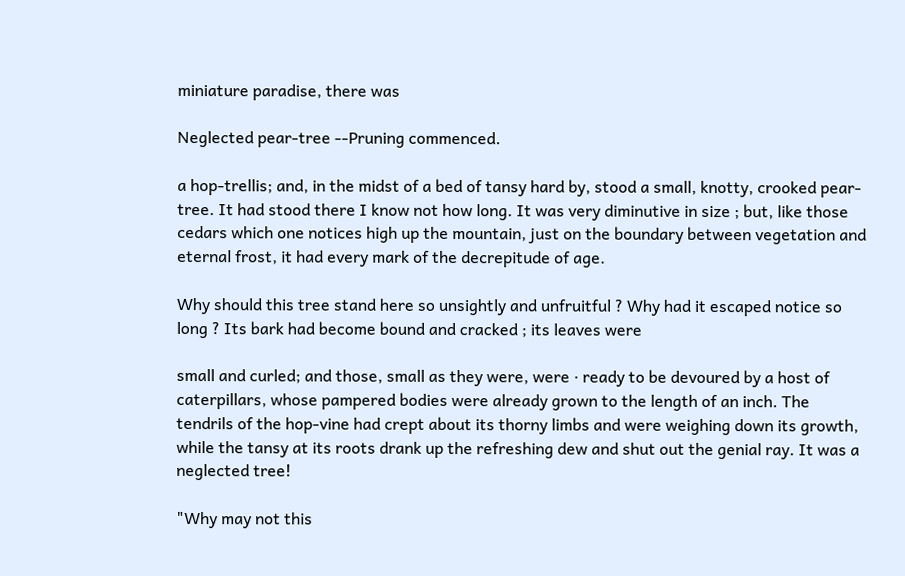miniature paradise, there was

Neglected pear-tree --Pruning commenced.

a hop-trellis; and, in the midst of a bed of tansy hard by, stood a small, knotty, crooked pear-tree. It had stood there I know not how long. It was very diminutive in size ; but, like those cedars which one notices high up the mountain, just on the boundary between vegetation and eternal frost, it had every mark of the decrepitude of age.

Why should this tree stand here so unsightly and unfruitful ? Why had it escaped notice so long ? Its bark had become bound and cracked ; its leaves were

small and curled; and those, small as they were, were · ready to be devoured by a host of caterpillars, whose pampered bodies were already grown to the length of an inch. The tendrils of the hop-vine had crept about its thorny limbs and were weighing down its growth, while the tansy at its roots drank up the refreshing dew and shut out the genial ray. It was a neglected tree!

"Why may not this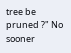tree be pruned ?" No sooner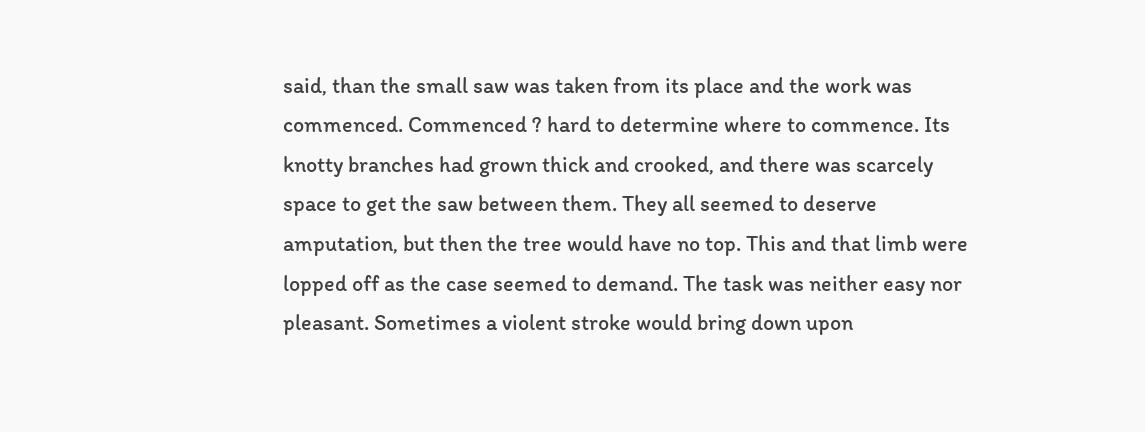said, than the small saw was taken from its place and the work was commenced. Commenced ? hard to determine where to commence. Its knotty branches had grown thick and crooked, and there was scarcely space to get the saw between them. They all seemed to deserve amputation, but then the tree would have no top. This and that limb were lopped off as the case seemed to demand. The task was neither easy nor pleasant. Sometimes a violent stroke would bring down upon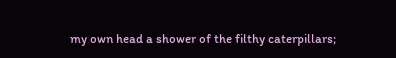my own head a shower of the filthy caterpillars;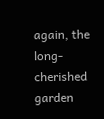again, the long-cherished garden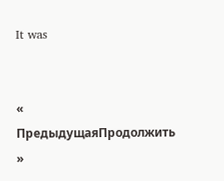It was


« ПредыдущаяПродолжить »